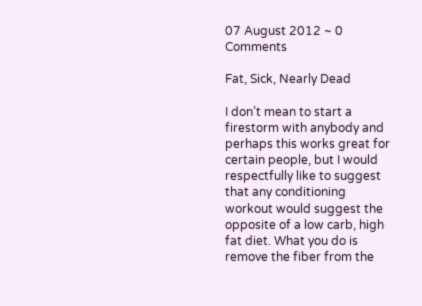07 August 2012 ~ 0 Comments

Fat, Sick, Nearly Dead

I don’t mean to start a firestorm with anybody and perhaps this works great for certain people, but I would respectfully like to suggest that any conditioning workout would suggest the opposite of a low carb, high fat diet. What you do is remove the fiber from the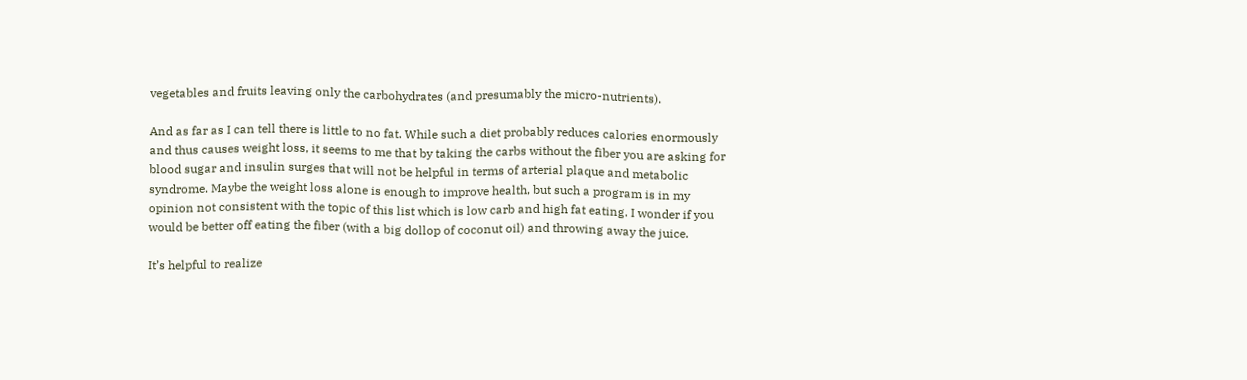vegetables and fruits leaving only the carbohydrates (and presumably the micro-nutrients).

And as far as I can tell there is little to no fat. While such a diet probably reduces calories enormously and thus causes weight loss, it seems to me that by taking the carbs without the fiber you are asking for blood sugar and insulin surges that will not be helpful in terms of arterial plaque and metabolic syndrome. Maybe the weight loss alone is enough to improve health, but such a program is in my opinion not consistent with the topic of this list which is low carb and high fat eating. I wonder if you would be better off eating the fiber (with a big dollop of coconut oil) and throwing away the juice.

It’s helpful to realize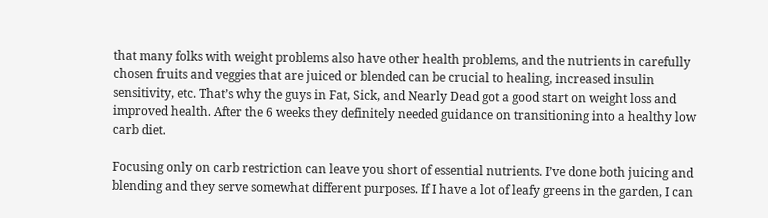that many folks with weight problems also have other health problems, and the nutrients in carefully chosen fruits and veggies that are juiced or blended can be crucial to healing, increased insulin sensitivity, etc. That’s why the guys in Fat, Sick, and Nearly Dead got a good start on weight loss and improved health. After the 6 weeks they definitely needed guidance on transitioning into a healthy low carb diet.

Focusing only on carb restriction can leave you short of essential nutrients. I’ve done both juicing and blending and they serve somewhat different purposes. If I have a lot of leafy greens in the garden, I can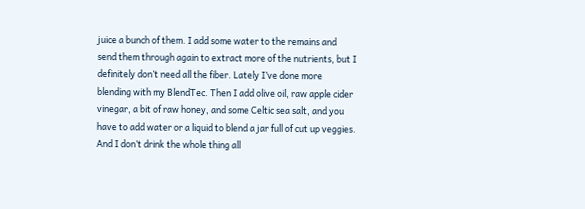juice a bunch of them. I add some water to the remains and send them through again to extract more of the nutrients, but I definitely don’t need all the fiber. Lately I’ve done more blending with my BlendTec. Then I add olive oil, raw apple cider vinegar, a bit of raw honey, and some Celtic sea salt, and you have to add water or a liquid to blend a jar full of cut up veggies. And I don’t drink the whole thing all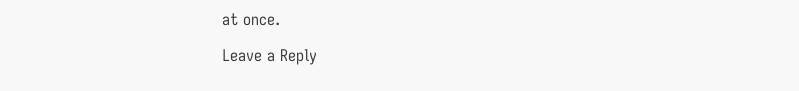at once.

Leave a Reply